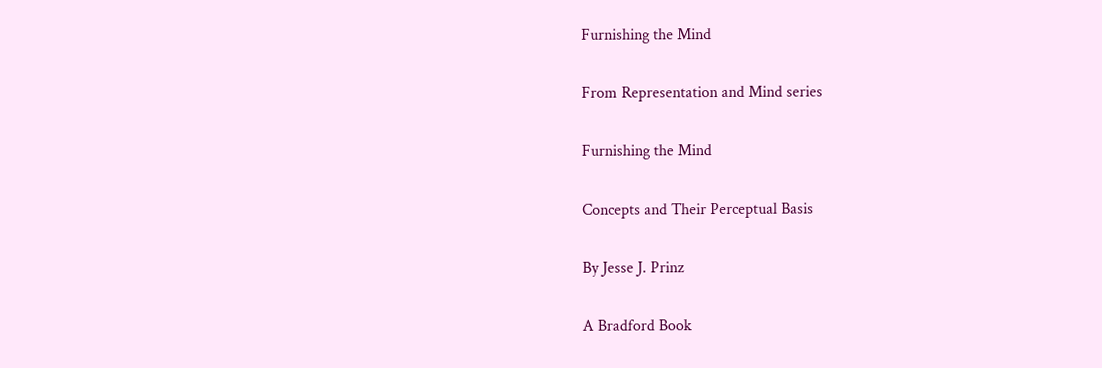Furnishing the Mind

From Representation and Mind series

Furnishing the Mind

Concepts and Their Perceptual Basis

By Jesse J. Prinz

A Bradford Book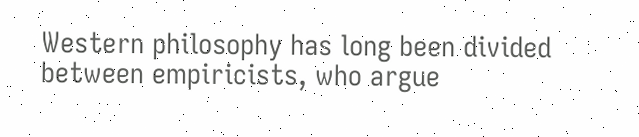Western philosophy has long been divided between empiricists, who argue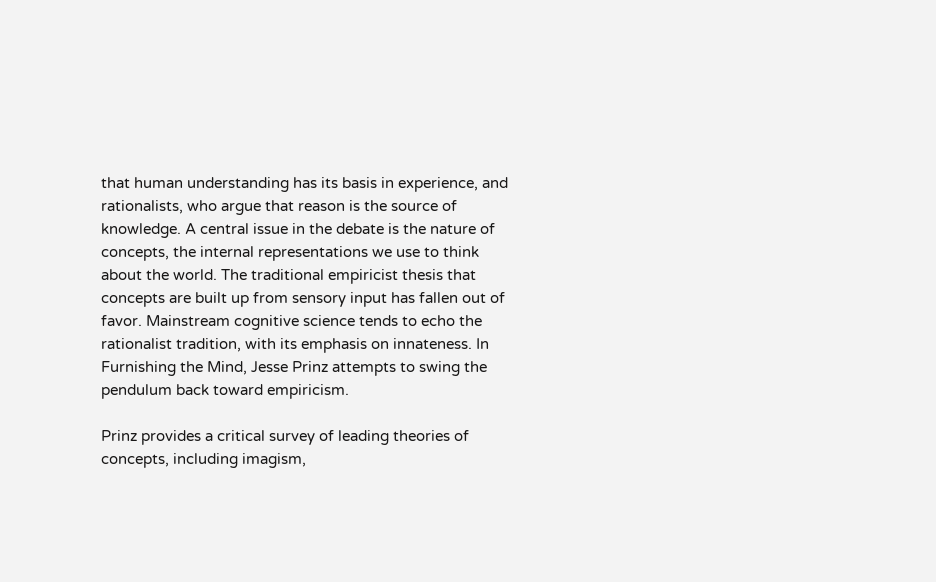that human understanding has its basis in experience, and rationalists, who argue that reason is the source of knowledge. A central issue in the debate is the nature of concepts, the internal representations we use to think about the world. The traditional empiricist thesis that concepts are built up from sensory input has fallen out of favor. Mainstream cognitive science tends to echo the rationalist tradition, with its emphasis on innateness. In Furnishing the Mind, Jesse Prinz attempts to swing the pendulum back toward empiricism.

Prinz provides a critical survey of leading theories of concepts, including imagism,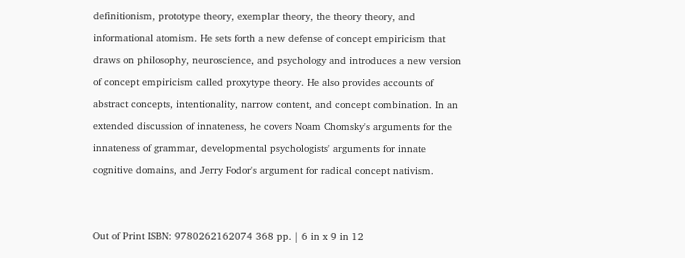definitionism, prototype theory, exemplar theory, the theory theory, and informational atomism. He sets forth a new defense of concept empiricism that draws on philosophy, neuroscience, and psychology and introduces a new version of concept empiricism called proxytype theory. He also provides accounts of abstract concepts, intentionality, narrow content, and concept combination. In an extended discussion of innateness, he covers Noam Chomsky's arguments for the innateness of grammar, developmental psychologists' arguments for innate cognitive domains, and Jerry Fodor's argument for radical concept nativism.


Out of Print ISBN: 9780262162074 368 pp. | 6 in x 9 in 12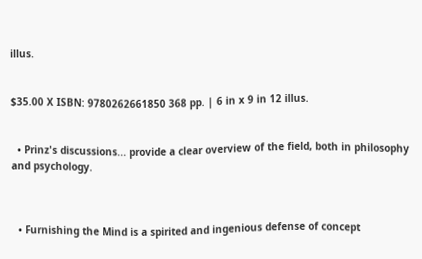illus.


$35.00 X ISBN: 9780262661850 368 pp. | 6 in x 9 in 12 illus.


  • Prinz's discussions... provide a clear overview of the field, both in philosophy and psychology.



  • Furnishing the Mind is a spirited and ingenious defense of concept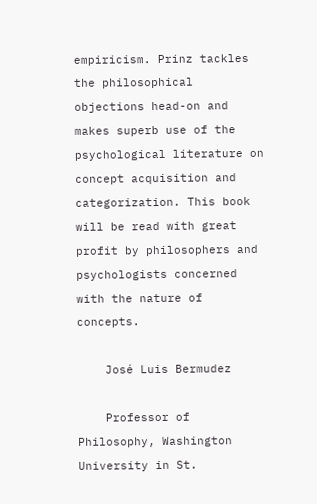empiricism. Prinz tackles the philosophical objections head-on and makes superb use of the psychological literature on concept acquisition and categorization. This book will be read with great profit by philosophers and psychologists concerned with the nature of concepts.

    José Luis Bermudez

    Professor of Philosophy, Washington University in St.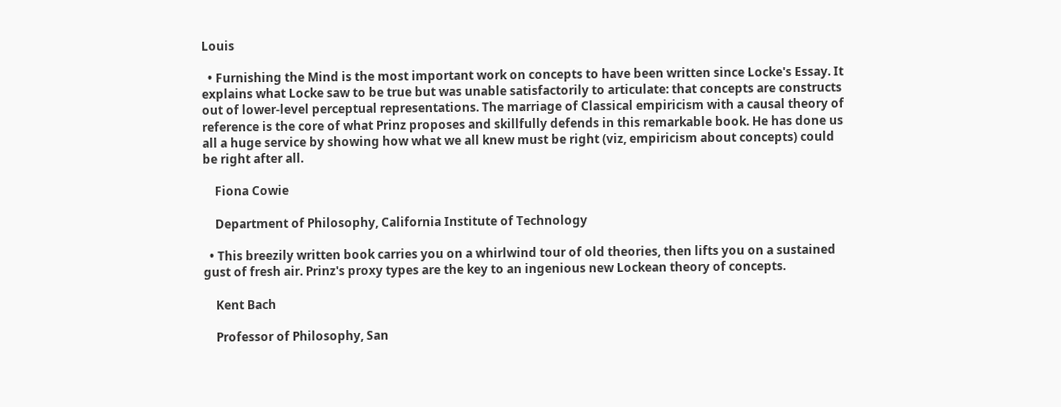Louis

  • Furnishing the Mind is the most important work on concepts to have been written since Locke's Essay. It explains what Locke saw to be true but was unable satisfactorily to articulate: that concepts are constructs out of lower-level perceptual representations. The marriage of Classical empiricism with a causal theory of reference is the core of what Prinz proposes and skillfully defends in this remarkable book. He has done us all a huge service by showing how what we all knew must be right (viz, empiricism about concepts) could be right after all.

    Fiona Cowie

    Department of Philosophy, California Institute of Technology

  • This breezily written book carries you on a whirlwind tour of old theories, then lifts you on a sustained gust of fresh air. Prinz's proxy types are the key to an ingenious new Lockean theory of concepts.

    Kent Bach

    Professor of Philosophy, San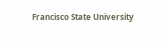Francisco State University